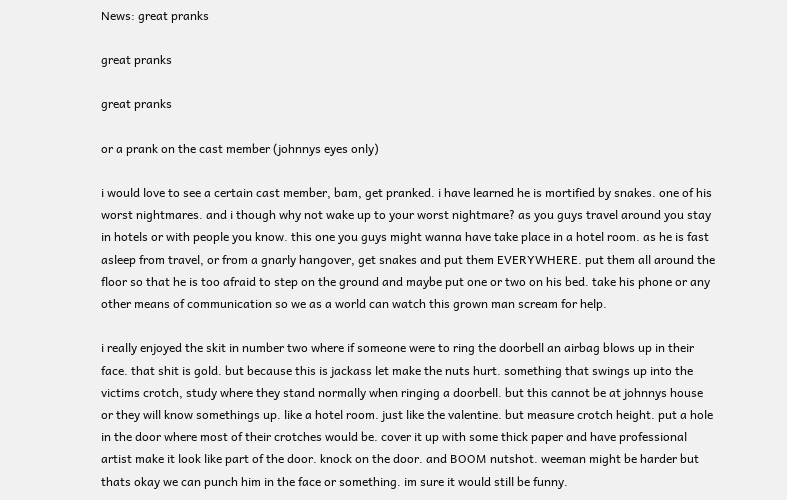News: great pranks

great pranks

great pranks

or a prank on the cast member (johnnys eyes only)

i would love to see a certain cast member, bam, get pranked. i have learned he is mortified by snakes. one of his worst nightmares. and i though why not wake up to your worst nightmare? as you guys travel around you stay in hotels or with people you know. this one you guys might wanna have take place in a hotel room. as he is fast asleep from travel, or from a gnarly hangover, get snakes and put them EVERYWHERE. put them all around the floor so that he is too afraid to step on the ground and maybe put one or two on his bed. take his phone or any other means of communication so we as a world can watch this grown man scream for help.

i really enjoyed the skit in number two where if someone were to ring the doorbell an airbag blows up in their face. that shit is gold. but because this is jackass let make the nuts hurt. something that swings up into the victims crotch, study where they stand normally when ringing a doorbell. but this cannot be at johnnys house or they will know somethings up. like a hotel room. just like the valentine. but measure crotch height. put a hole in the door where most of their crotches would be. cover it up with some thick paper and have professional artist make it look like part of the door. knock on the door. and BOOM nutshot. weeman might be harder but thats okay we can punch him in the face or something. im sure it would still be funny.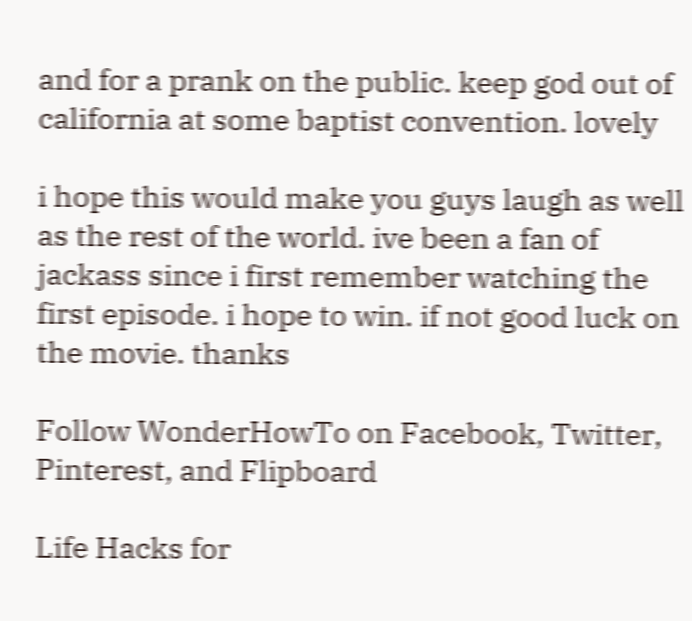and for a prank on the public. keep god out of california at some baptist convention. lovely

i hope this would make you guys laugh as well as the rest of the world. ive been a fan of jackass since i first remember watching the first episode. i hope to win. if not good luck on the movie. thanks

Follow WonderHowTo on Facebook, Twitter, Pinterest, and Flipboard

Life Hacks for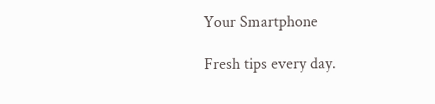Your Smartphone

Fresh tips every day.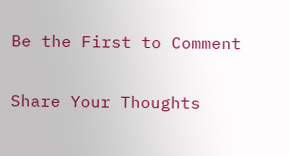Be the First to Comment

Share Your Thoughts